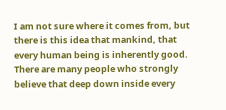I am not sure where it comes from, but there is this idea that mankind, that every human being is inherently good. There are many people who strongly believe that deep down inside every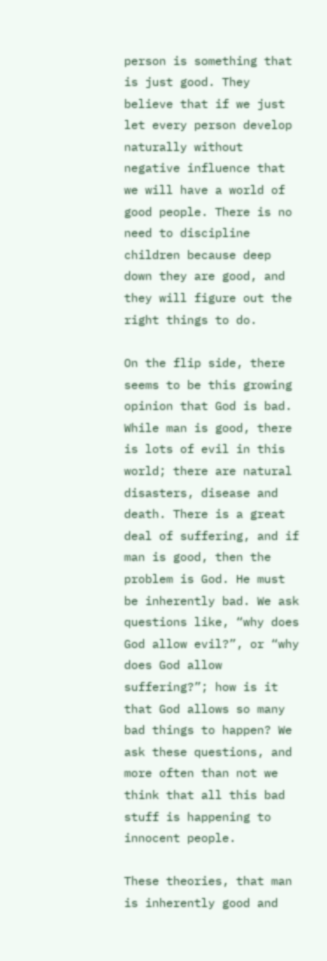person is something that is just good. They believe that if we just let every person develop naturally without negative influence that we will have a world of good people. There is no need to discipline children because deep down they are good, and they will figure out the right things to do.

On the flip side, there seems to be this growing opinion that God is bad. While man is good, there is lots of evil in this world; there are natural disasters, disease and death. There is a great deal of suffering, and if man is good, then the problem is God. He must be inherently bad. We ask questions like, “why does God allow evil?”, or “why does God allow suffering?”; how is it that God allows so many bad things to happen? We ask these questions, and more often than not we think that all this bad stuff is happening to innocent people.

These theories, that man is inherently good and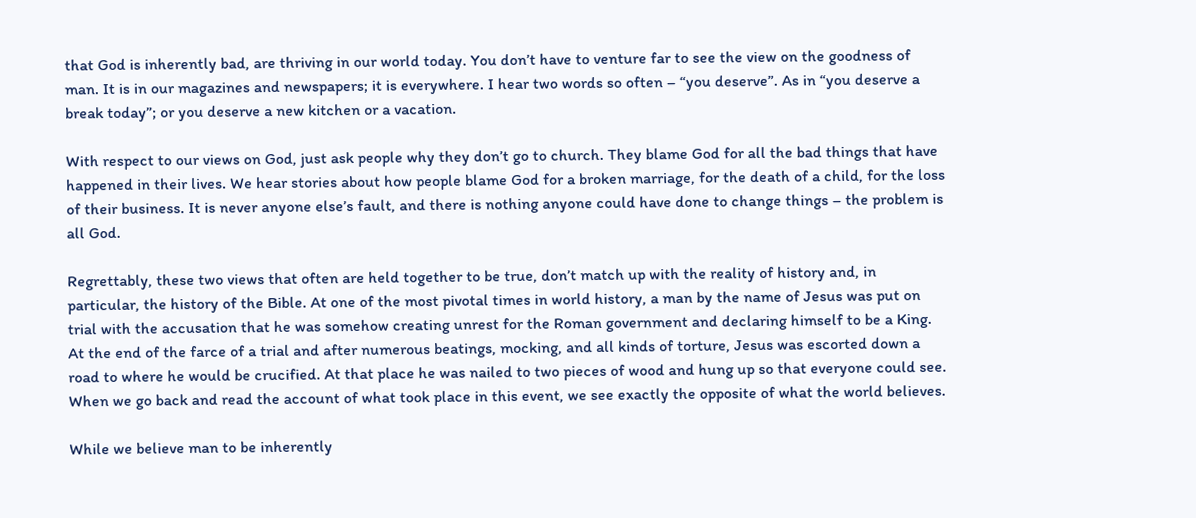that God is inherently bad, are thriving in our world today. You don’t have to venture far to see the view on the goodness of man. It is in our magazines and newspapers; it is everywhere. I hear two words so often – “you deserve”. As in “you deserve a break today”; or you deserve a new kitchen or a vacation.

With respect to our views on God, just ask people why they don’t go to church. They blame God for all the bad things that have happened in their lives. We hear stories about how people blame God for a broken marriage, for the death of a child, for the loss of their business. It is never anyone else’s fault, and there is nothing anyone could have done to change things – the problem is all God.

Regrettably, these two views that often are held together to be true, don’t match up with the reality of history and, in particular, the history of the Bible. At one of the most pivotal times in world history, a man by the name of Jesus was put on trial with the accusation that he was somehow creating unrest for the Roman government and declaring himself to be a King. At the end of the farce of a trial and after numerous beatings, mocking, and all kinds of torture, Jesus was escorted down a road to where he would be crucified. At that place he was nailed to two pieces of wood and hung up so that everyone could see. When we go back and read the account of what took place in this event, we see exactly the opposite of what the world believes.

While we believe man to be inherently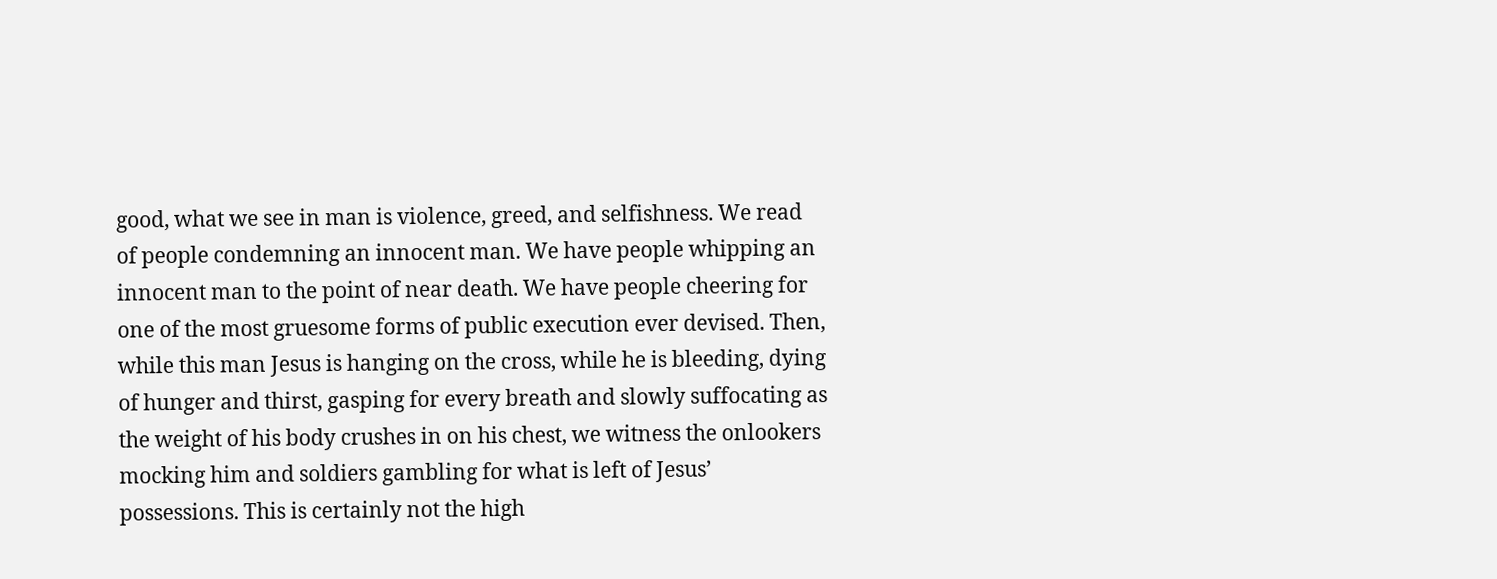good, what we see in man is violence, greed, and selfishness. We read of people condemning an innocent man. We have people whipping an innocent man to the point of near death. We have people cheering for one of the most gruesome forms of public execution ever devised. Then, while this man Jesus is hanging on the cross, while he is bleeding, dying of hunger and thirst, gasping for every breath and slowly suffocating as the weight of his body crushes in on his chest, we witness the onlookers mocking him and soldiers gambling for what is left of Jesus’ possessions. This is certainly not the high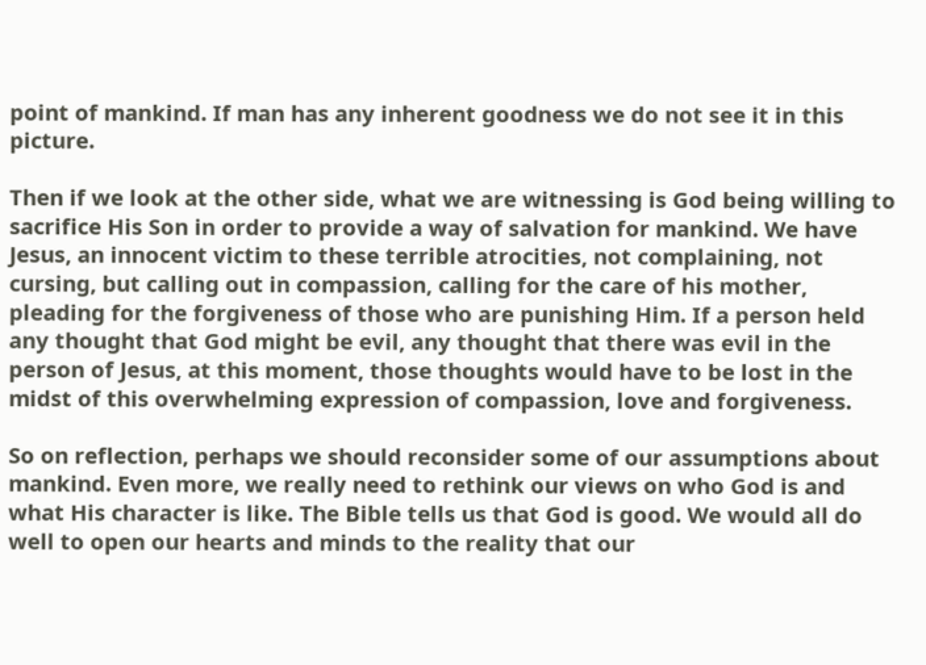point of mankind. If man has any inherent goodness we do not see it in this picture.

Then if we look at the other side, what we are witnessing is God being willing to sacrifice His Son in order to provide a way of salvation for mankind. We have Jesus, an innocent victim to these terrible atrocities, not complaining, not cursing, but calling out in compassion, calling for the care of his mother, pleading for the forgiveness of those who are punishing Him. If a person held any thought that God might be evil, any thought that there was evil in the person of Jesus, at this moment, those thoughts would have to be lost in the midst of this overwhelming expression of compassion, love and forgiveness.

So on reflection, perhaps we should reconsider some of our assumptions about mankind. Even more, we really need to rethink our views on who God is and what His character is like. The Bible tells us that God is good. We would all do well to open our hearts and minds to the reality that our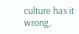culture has it wrong,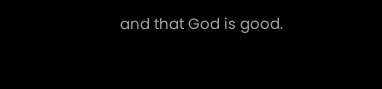and that God is good.